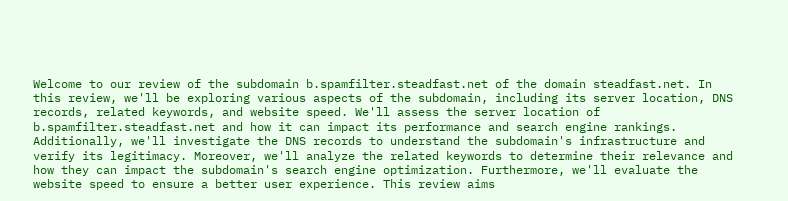Welcome to our review of the subdomain b.spamfilter.steadfast.net of the domain steadfast.net. In this review, we'll be exploring various aspects of the subdomain, including its server location, DNS records, related keywords, and website speed. We'll assess the server location of b.spamfilter.steadfast.net and how it can impact its performance and search engine rankings. Additionally, we'll investigate the DNS records to understand the subdomain's infrastructure and verify its legitimacy. Moreover, we'll analyze the related keywords to determine their relevance and how they can impact the subdomain's search engine optimization. Furthermore, we'll evaluate the website speed to ensure a better user experience. This review aims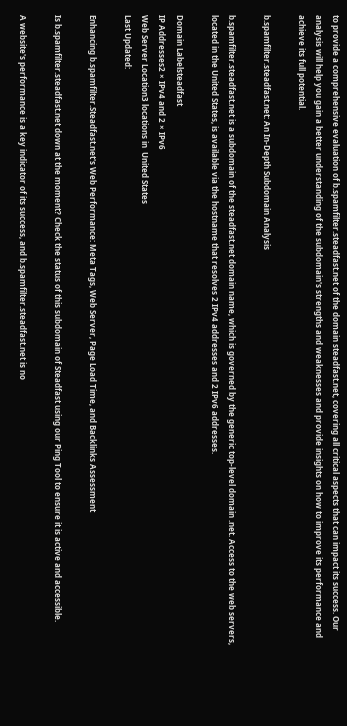to provide a comprehensive evaluation of b.spamfilter.steadfast.net of the domain steadfast.net, covering all critical aspects that can impact its success. Our analysis will help you gain a better understanding of the subdomain's strengths and weaknesses and provide insights on how to improve its performance and achieve its full potential.

b.spamfilter.steadfast.net: An In-Depth Subdomain Analysis

b.spamfilter.steadfast.net is a subdomain of the steadfast.net domain name, which is governed by the generic top-level domain .net. Access to the web servers, located in the United States, is available via the hostname that resolves 2 IPv4 addresses and 2 IPv6 addresses.

Domain Labelsteadfast
IP Addresses2 × IPv4 and 2 × IPv6
Web Server Location3 locations in  United States
Last Updated:

Enhancing b.spamfilter.Steadfast.net's Web Performance: Meta Tags, Web Server, Page Load Time, and Backlinks Assessment

Is b.spamfilter.steadfast.net down at the moment? Check the status of this subdomain of Steadfast using our Ping Tool to ensure it is active and accessible.

A website's performance is a key indicator of its success, and b.spamfilter.steadfast.net is no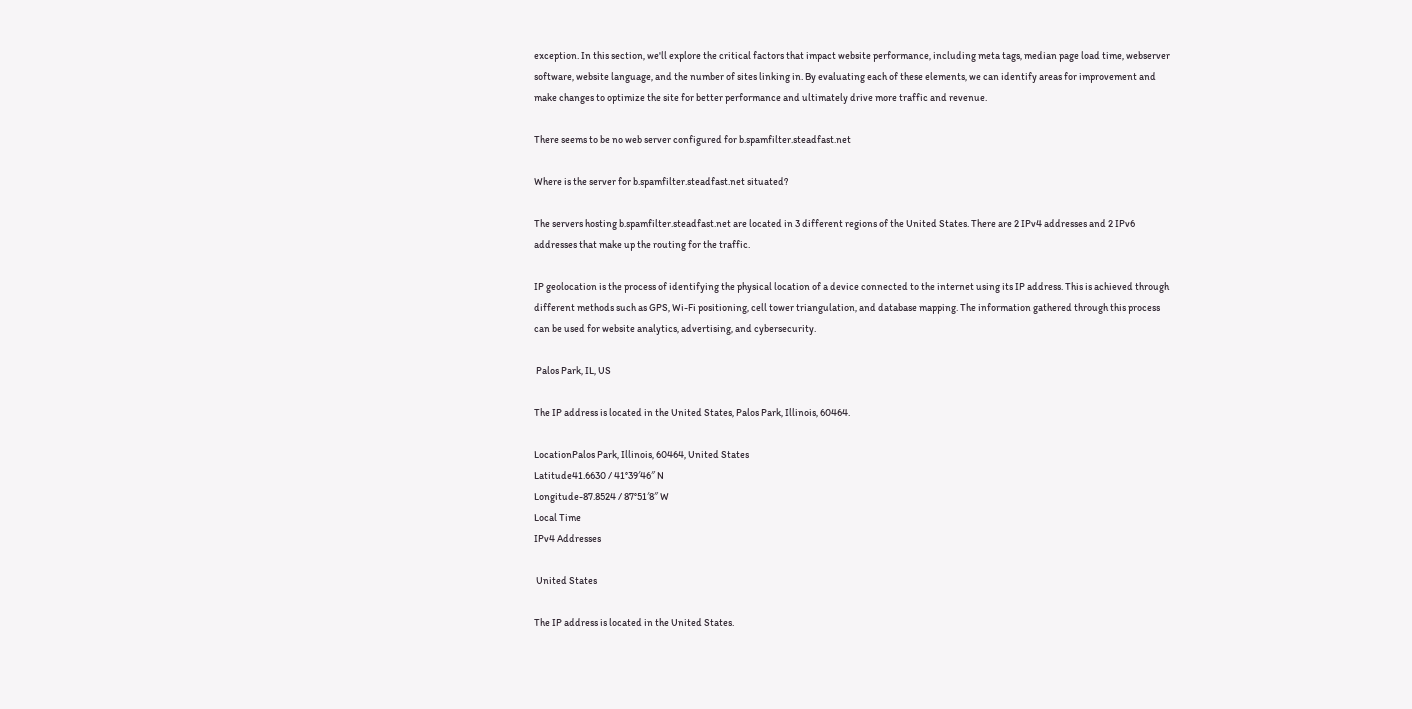exception. In this section, we'll explore the critical factors that impact website performance, including meta tags, median page load time, webserver software, website language, and the number of sites linking in. By evaluating each of these elements, we can identify areas for improvement and make changes to optimize the site for better performance and ultimately drive more traffic and revenue.

There seems to be no web server configured for b.spamfilter.steadfast.net

Where is the server for b.spamfilter.steadfast.net situated?

The servers hosting b.spamfilter.steadfast.net are located in 3 different regions of the United States. There are 2 IPv4 addresses and 2 IPv6 addresses that make up the routing for the traffic.

IP geolocation is the process of identifying the physical location of a device connected to the internet using its IP address. This is achieved through different methods such as GPS, Wi-Fi positioning, cell tower triangulation, and database mapping. The information gathered through this process can be used for website analytics, advertising, and cybersecurity.

 Palos Park, IL, US

The IP address is located in the United States, Palos Park, Illinois, 60464.

LocationPalos Park, Illinois, 60464, United States
Latitude41.6630 / 41°39′46″ N
Longitude-87.8524 / 87°51′8″ W
Local Time
IPv4 Addresses

 United States

The IP address is located in the United States.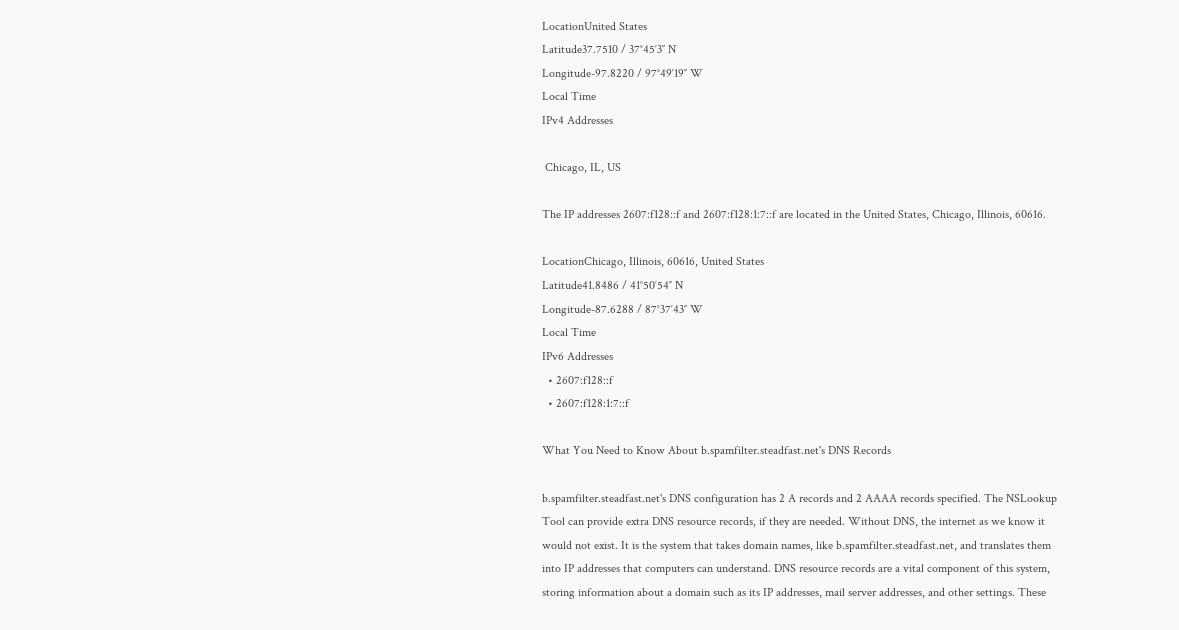LocationUnited States
Latitude37.7510 / 37°45′3″ N
Longitude-97.8220 / 97°49′19″ W
Local Time
IPv4 Addresses

 Chicago, IL, US

The IP addresses 2607:f128::f and 2607:f128:1:7::f are located in the United States, Chicago, Illinois, 60616.

LocationChicago, Illinois, 60616, United States
Latitude41.8486 / 41°50′54″ N
Longitude-87.6288 / 87°37′43″ W
Local Time
IPv6 Addresses
  • 2607:f128::f
  • 2607:f128:1:7::f

What You Need to Know About b.spamfilter.steadfast.net's DNS Records

b.spamfilter.steadfast.net's DNS configuration has 2 A records and 2 AAAA records specified. The NSLookup Tool can provide extra DNS resource records, if they are needed. Without DNS, the internet as we know it would not exist. It is the system that takes domain names, like b.spamfilter.steadfast.net, and translates them into IP addresses that computers can understand. DNS resource records are a vital component of this system, storing information about a domain such as its IP addresses, mail server addresses, and other settings. These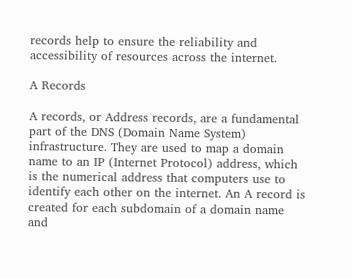records help to ensure the reliability and accessibility of resources across the internet.

A Records

A records, or Address records, are a fundamental part of the DNS (Domain Name System) infrastructure. They are used to map a domain name to an IP (Internet Protocol) address, which is the numerical address that computers use to identify each other on the internet. An A record is created for each subdomain of a domain name and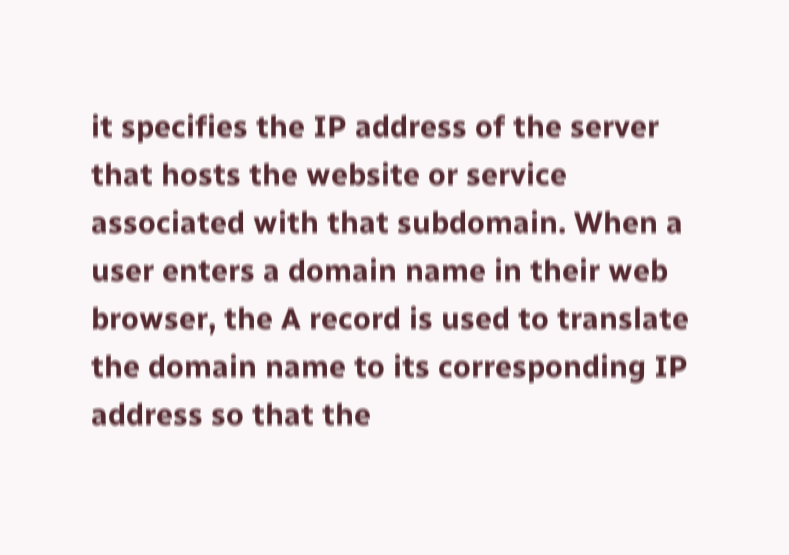it specifies the IP address of the server that hosts the website or service associated with that subdomain. When a user enters a domain name in their web browser, the A record is used to translate the domain name to its corresponding IP address so that the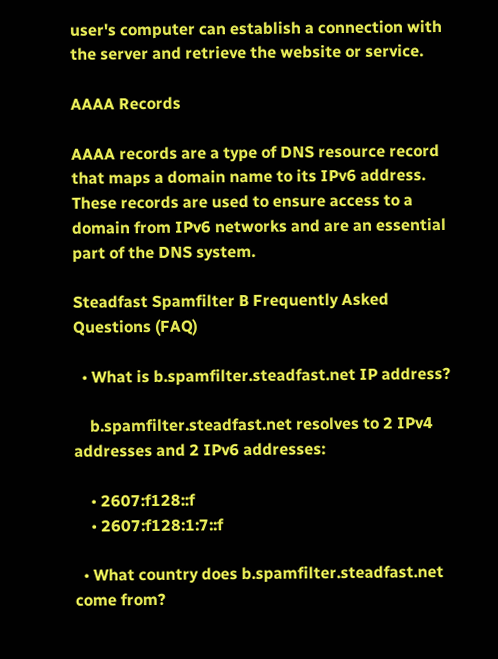user's computer can establish a connection with the server and retrieve the website or service.

AAAA Records

AAAA records are a type of DNS resource record that maps a domain name to its IPv6 address. These records are used to ensure access to a domain from IPv6 networks and are an essential part of the DNS system.

Steadfast Spamfilter B Frequently Asked Questions (FAQ)

  • What is b.spamfilter.steadfast.net IP address?

    b.spamfilter.steadfast.net resolves to 2 IPv4 addresses and 2 IPv6 addresses:

    • 2607:f128::f
    • 2607:f128:1:7::f

  • What country does b.spamfilter.steadfast.net come from?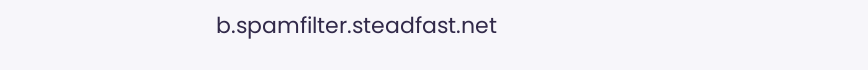b.spamfilter.steadfast.net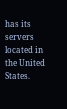has its servers located in the United States.